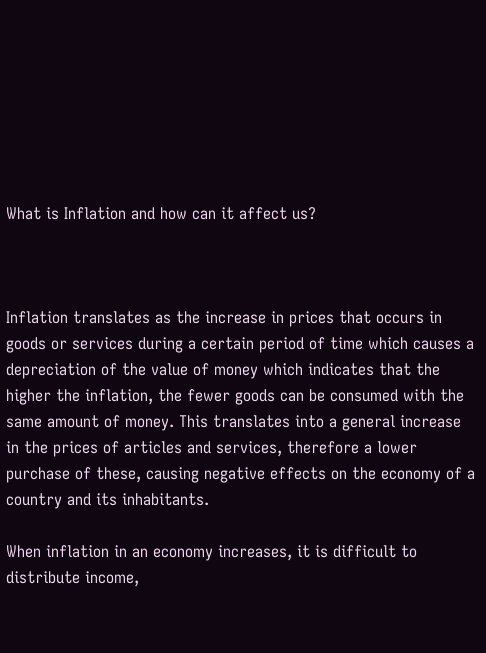What is Inflation and how can it affect us?



Inflation translates as the increase in prices that occurs in goods or services during a certain period of time which causes a depreciation of the value of money which indicates that the higher the inflation, the fewer goods can be consumed with the same amount of money. This translates into a general increase in the prices of articles and services, therefore a lower purchase of these, causing negative effects on the economy of a country and its inhabitants.

When inflation in an economy increases, it is difficult to distribute income,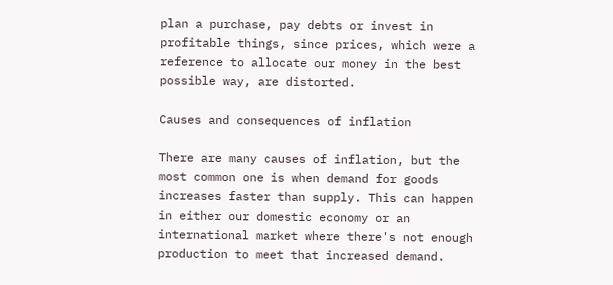plan a purchase, pay debts or invest in profitable things, since prices, which were a reference to allocate our money in the best possible way, are distorted.

Causes and consequences of inflation

There are many causes of inflation, but the most common one is when demand for goods increases faster than supply. This can happen in either our domestic economy or an international market where there's not enough production to meet that increased demand.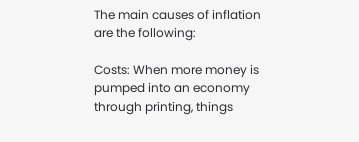The main causes of inflation are the following:

Costs: When more money is pumped into an economy through printing, things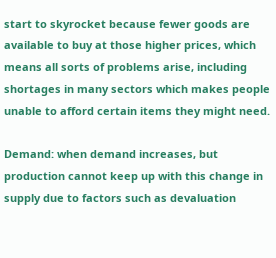start to skyrocket because fewer goods are available to buy at those higher prices, which means all sorts of problems arise, including shortages in many sectors which makes people unable to afford certain items they might need.

Demand: when demand increases, but production cannot keep up with this change in supply due to factors such as devaluation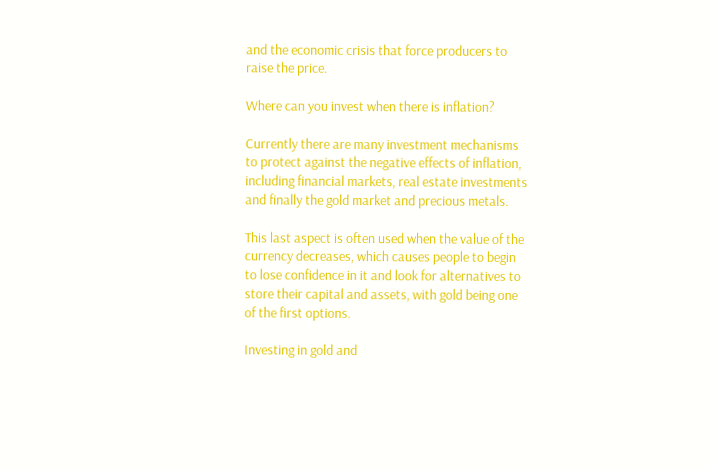and the economic crisis that force producers to raise the price.

Where can you invest when there is inflation?

Currently there are many investment mechanisms to protect against the negative effects of inflation, including financial markets, real estate investments and finally the gold market and precious metals.

This last aspect is often used when the value of the currency decreases, which causes people to begin to lose confidence in it and look for alternatives to store their capital and assets, with gold being one of the first options.

Investing in gold and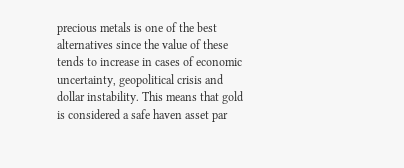precious metals is one of the best alternatives since the value of these tends to increase in cases of economic uncertainty, geopolitical crisis and dollar instability. This means that gold is considered a safe haven asset par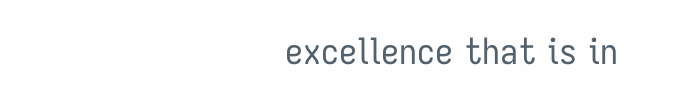excellence that is in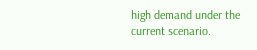high demand under the current scenario.